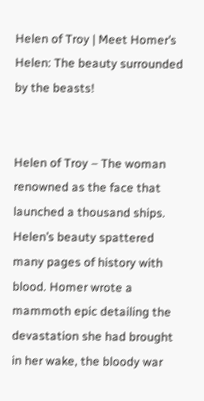Helen of Troy | Meet Homer’s Helen: The beauty surrounded by the beasts!


Helen of Troy – The woman renowned as the face that launched a thousand ships. Helen’s beauty spattered many pages of history with blood. Homer wrote a mammoth epic detailing the devastation she had brought in her wake, the bloody war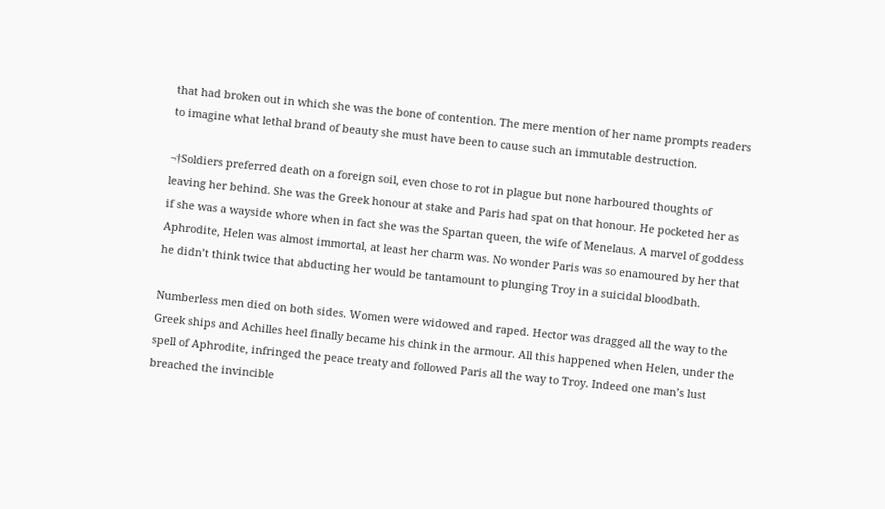that had broken out in which she was the bone of contention. The mere mention of her name prompts readers to imagine what lethal brand of beauty she must have been to cause such an immutable destruction.

¬†Soldiers preferred death on a foreign soil, even chose to rot in plague but none harboured thoughts of leaving her behind. She was the Greek honour at stake and Paris had spat on that honour. He pocketed her as if she was a wayside whore when in fact she was the Spartan queen, the wife of Menelaus. A marvel of goddess Aphrodite, Helen was almost immortal, at least her charm was. No wonder Paris was so enamoured by her that he didn’t think twice that abducting her would be tantamount to plunging Troy in a suicidal bloodbath.

Numberless men died on both sides. Women were widowed and raped. Hector was dragged all the way to the Greek ships and Achilles heel finally became his chink in the armour. All this happened when Helen, under the spell of Aphrodite, infringed the peace treaty and followed Paris all the way to Troy. Indeed one man’s lust breached the invincible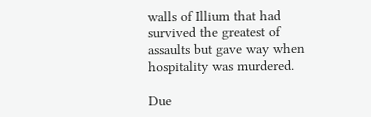walls of Illium that had survived the greatest of assaults but gave way when hospitality was murdered.

Due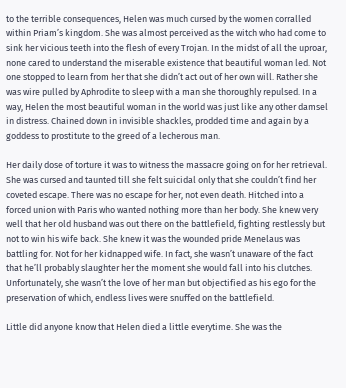to the terrible consequences, Helen was much cursed by the women corralled within Priam’s kingdom. She was almost perceived as the witch who had come to sink her vicious teeth into the flesh of every Trojan. In the midst of all the uproar, none cared to understand the miserable existence that beautiful woman led. Not one stopped to learn from her that she didn’t act out of her own will. Rather she was wire pulled by Aphrodite to sleep with a man she thoroughly repulsed. In a way, Helen the most beautiful woman in the world was just like any other damsel in distress. Chained down in invisible shackles, prodded time and again by a goddess to prostitute to the greed of a lecherous man.

Her daily dose of torture it was to witness the massacre going on for her retrieval. She was cursed and taunted till she felt suicidal only that she couldn’t find her coveted escape. There was no escape for her, not even death. Hitched into a forced union with Paris who wanted nothing more than her body. She knew very well that her old husband was out there on the battlefield, fighting restlessly but not to win his wife back. She knew it was the wounded pride Menelaus was battling for. Not for her kidnapped wife. In fact, she wasn’t unaware of the fact that he’ll probably slaughter her the moment she would fall into his clutches. Unfortunately, she wasn’t the love of her man but objectified as his ego for the preservation of which, endless lives were snuffed on the battlefield.

Little did anyone know that Helen died a little everytime. She was the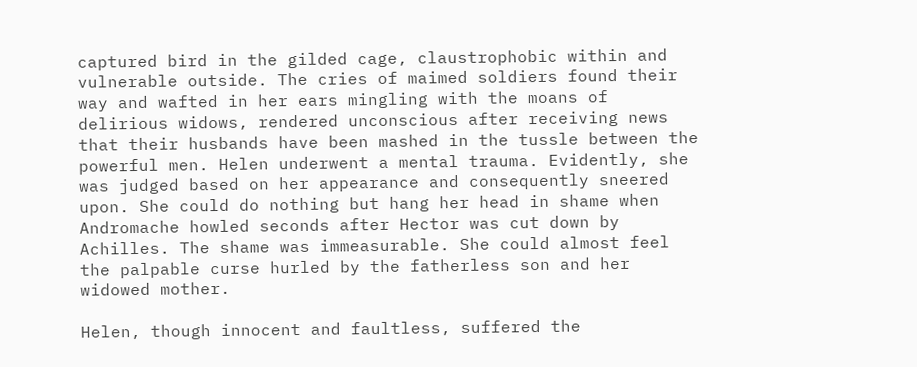captured bird in the gilded cage, claustrophobic within and vulnerable outside. The cries of maimed soldiers found their way and wafted in her ears mingling with the moans of delirious widows, rendered unconscious after receiving news that their husbands have been mashed in the tussle between the powerful men. Helen underwent a mental trauma. Evidently, she was judged based on her appearance and consequently sneered upon. She could do nothing but hang her head in shame when Andromache howled seconds after Hector was cut down by Achilles. The shame was immeasurable. She could almost feel the palpable curse hurled by the fatherless son and her widowed mother.

Helen, though innocent and faultless, suffered the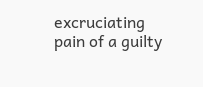excruciating pain of a guilty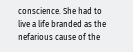conscience. She had to live a life branded as the nefarious cause of the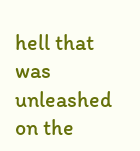hell that was unleashed on the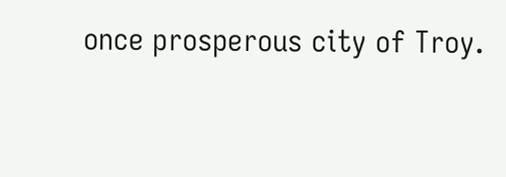once prosperous city of Troy.